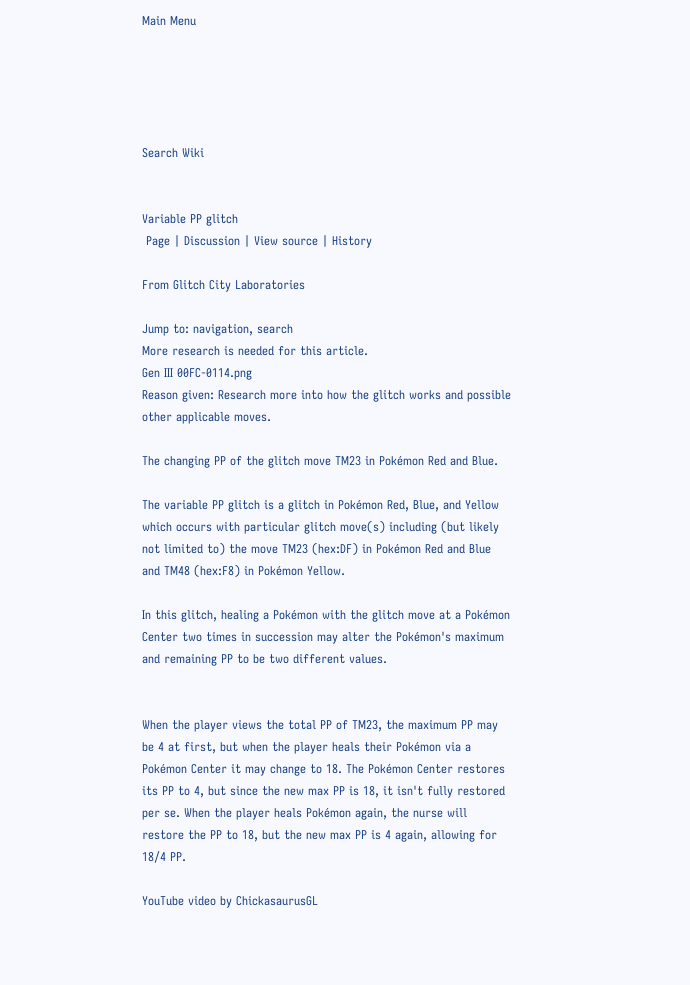Main Menu





Search Wiki


Variable PP glitch
 Page | Discussion | View source | History

From Glitch City Laboratories

Jump to: navigation, search
More research is needed for this article.
Gen III 00FC-0114.png
Reason given: Research more into how the glitch works and possible other applicable moves.

The changing PP of the glitch move TM23 in Pokémon Red and Blue.

The variable PP glitch is a glitch in Pokémon Red, Blue, and Yellow which occurs with particular glitch move(s) including (but likely not limited to) the move TM23 (hex:DF) in Pokémon Red and Blue and TM48 (hex:F8) in Pokémon Yellow.

In this glitch, healing a Pokémon with the glitch move at a Pokémon Center two times in succession may alter the Pokémon's maximum and remaining PP to be two different values.


When the player views the total PP of TM23, the maximum PP may be 4 at first, but when the player heals their Pokémon via a Pokémon Center it may change to 18. The Pokémon Center restores its PP to 4, but since the new max PP is 18, it isn't fully restored per se. When the player heals Pokémon again, the nurse will restore the PP to 18, but the new max PP is 4 again, allowing for 18/4 PP.

YouTube video by ChickasaurusGL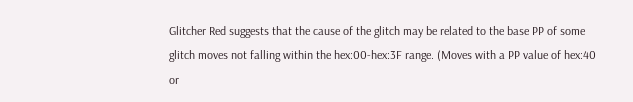Glitcher Red suggests that the cause of the glitch may be related to the base PP of some glitch moves not falling within the hex:00-hex:3F range. (Moves with a PP value of hex:40 or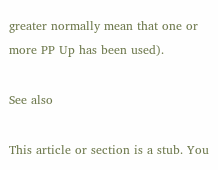greater normally mean that one or more PP Up has been used).

See also

This article or section is a stub. You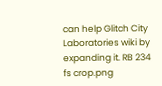can help Glitch City Laboratories wiki by expanding it. RB 234 fs crop.png